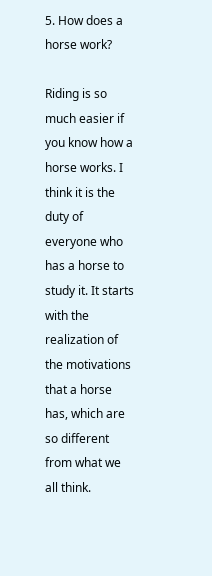5. How does a horse work?

Riding is so much easier if you know how a horse works. I think it is the duty of everyone who has a horse to study it. It starts with the realization of the motivations that a horse has, which are so different from what we all think.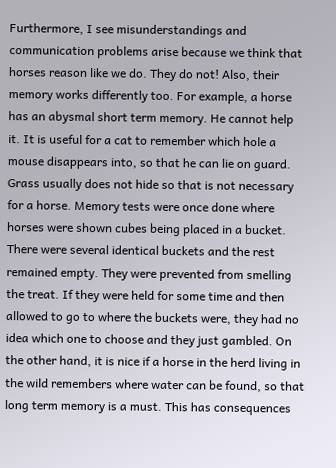Furthermore, I see misunderstandings and communication problems arise because we think that horses reason like we do. They do not! Also, their memory works differently too. For example, a horse has an abysmal short term memory. He cannot help it. It is useful for a cat to remember which hole a mouse disappears into, so that he can lie on guard. Grass usually does not hide so that is not necessary for a horse. Memory tests were once done where horses were shown cubes being placed in a bucket. There were several identical buckets and the rest remained empty. They were prevented from smelling the treat. If they were held for some time and then allowed to go to where the buckets were, they had no idea which one to choose and they just gambled. On the other hand, it is nice if a horse in the herd living in the wild remembers where water can be found, so that long term memory is a must. This has consequences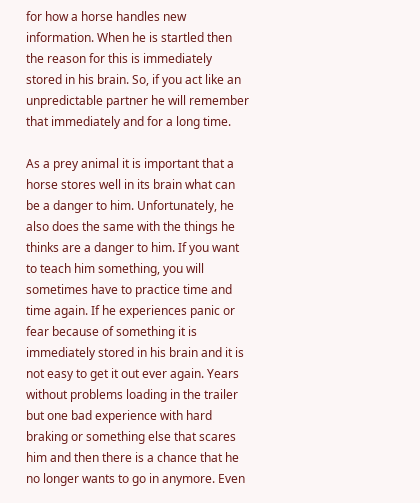for how a horse handles new information. When he is startled then the reason for this is immediately stored in his brain. So, if you act like an unpredictable partner he will remember that immediately and for a long time.

As a prey animal it is important that a horse stores well in its brain what can be a danger to him. Unfortunately, he also does the same with the things he thinks are a danger to him. If you want to teach him something, you will sometimes have to practice time and time again. If he experiences panic or fear because of something it is immediately stored in his brain and it is not easy to get it out ever again. Years without problems loading in the trailer but one bad experience with hard braking or something else that scares him and then there is a chance that he no longer wants to go in anymore. Even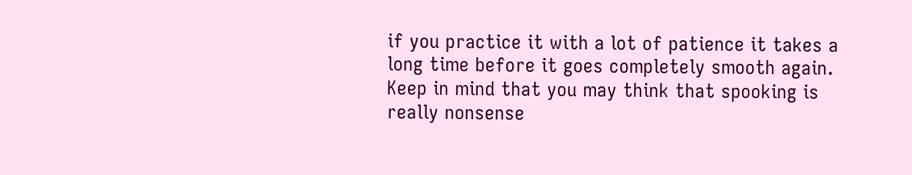if you practice it with a lot of patience it takes a long time before it goes completely smooth again. Keep in mind that you may think that spooking is really nonsense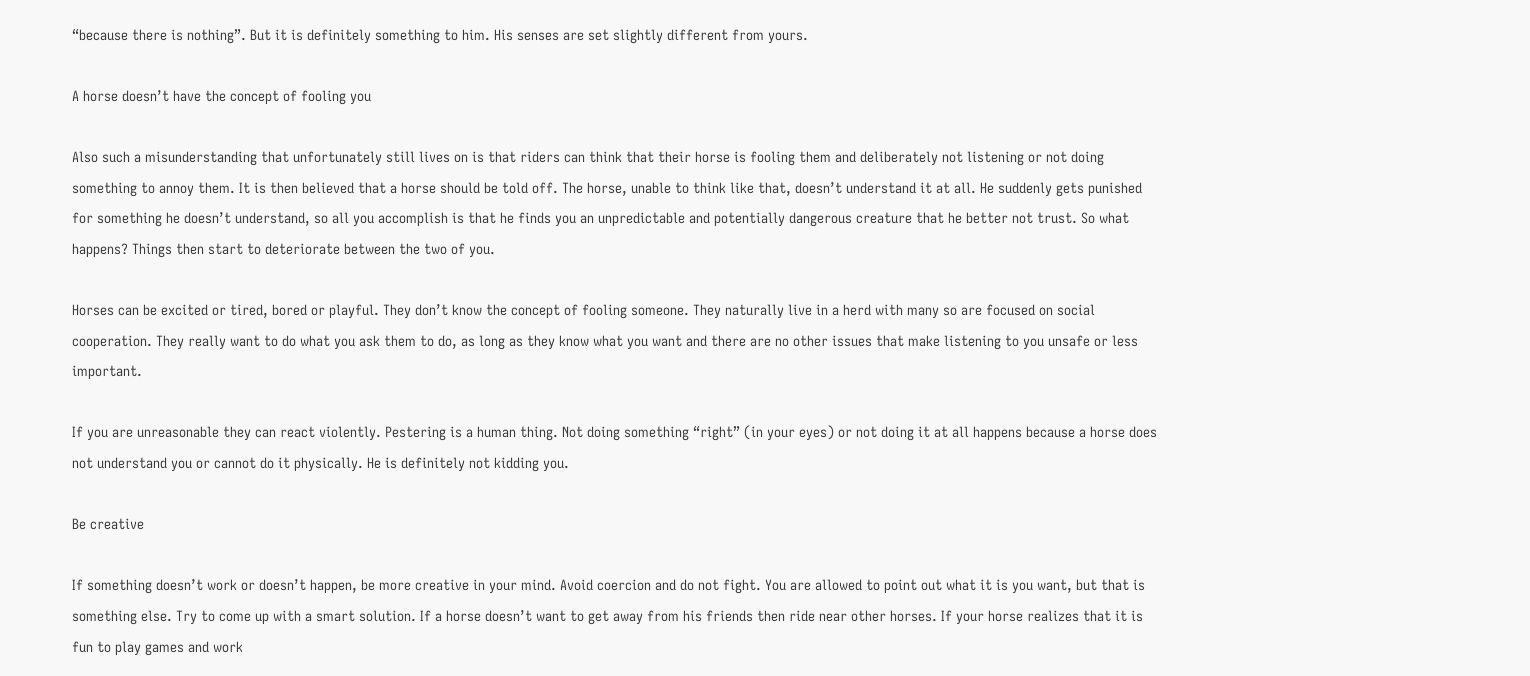“because there is nothing”. But it is definitely something to him. His senses are set slightly different from yours.

A horse doesn’t have the concept of fooling you

Also such a misunderstanding that unfortunately still lives on is that riders can think that their horse is fooling them and deliberately not listening or not doing something to annoy them. It is then believed that a horse should be told off. The horse, unable to think like that, doesn’t understand it at all. He suddenly gets punished for something he doesn’t understand, so all you accomplish is that he finds you an unpredictable and potentially dangerous creature that he better not trust. So what happens? Things then start to deteriorate between the two of you.

Horses can be excited or tired, bored or playful. They don’t know the concept of fooling someone. They naturally live in a herd with many so are focused on social cooperation. They really want to do what you ask them to do, as long as they know what you want and there are no other issues that make listening to you unsafe or less important.

If you are unreasonable they can react violently. Pestering is a human thing. Not doing something “right” (in your eyes) or not doing it at all happens because a horse does not understand you or cannot do it physically. He is definitely not kidding you.

Be creative

If something doesn’t work or doesn’t happen, be more creative in your mind. Avoid coercion and do not fight. You are allowed to point out what it is you want, but that is something else. Try to come up with a smart solution. If a horse doesn’t want to get away from his friends then ride near other horses. If your horse realizes that it is fun to play games and work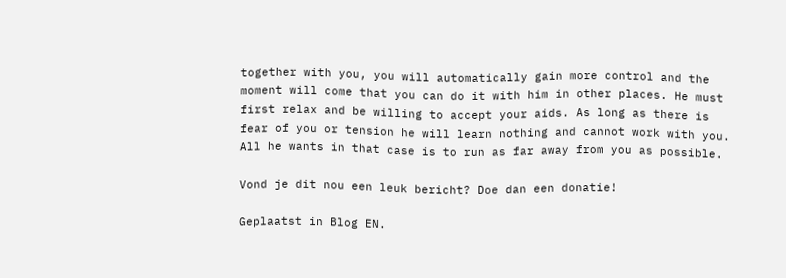together with you, you will automatically gain more control and the moment will come that you can do it with him in other places. He must first relax and be willing to accept your aids. As long as there is fear of you or tension he will learn nothing and cannot work with you. All he wants in that case is to run as far away from you as possible.

Vond je dit nou een leuk bericht? Doe dan een donatie!

Geplaatst in Blog EN.